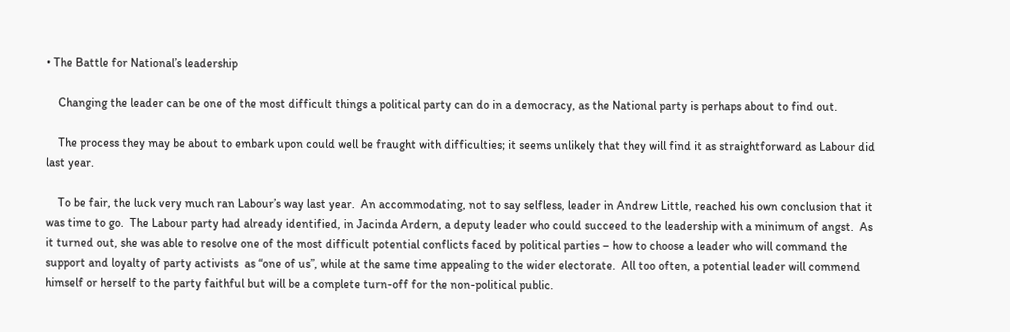• The Battle for National’s leadership

    Changing the leader can be one of the most difficult things a political party can do in a democracy, as the National party is perhaps about to find out.

    The process they may be about to embark upon could well be fraught with difficulties; it seems unlikely that they will find it as straightforward as Labour did last year.

    To be fair, the luck very much ran Labour’s way last year.  An accommodating, not to say selfless, leader in Andrew Little, reached his own conclusion that it was time to go.  The Labour party had already identified, in Jacinda Ardern, a deputy leader who could succeed to the leadership with a minimum of angst.  As it turned out, she was able to resolve one of the most difficult potential conflicts faced by political parties – how to choose a leader who will command the support and loyalty of party activists  as “one of us”, while at the same time appealing to the wider electorate.  All too often, a potential leader will commend himself or herself to the party faithful but will be a complete turn-off for the non-political public.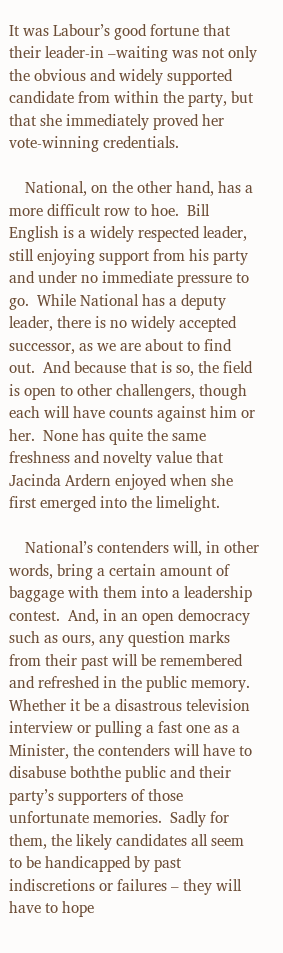It was Labour’s good fortune that their leader-in –waiting was not only the obvious and widely supported candidate from within the party, but that she immediately proved her vote-winning credentials.

    National, on the other hand, has a more difficult row to hoe.  Bill English is a widely respected leader, still enjoying support from his party and under no immediate pressure to go.  While National has a deputy leader, there is no widely accepted successor, as we are about to find out.  And because that is so, the field is open to other challengers, though each will have counts against him or her.  None has quite the same freshness and novelty value that Jacinda Ardern enjoyed when she first emerged into the limelight.

    National’s contenders will, in other words, bring a certain amount of baggage with them into a leadership contest.  And, in an open democracy such as ours, any question marks from their past will be remembered and refreshed in the public memory.  Whether it be a disastrous television interview or pulling a fast one as a Minister, the contenders will have to disabuse boththe public and their party’s supporters of those unfortunate memories.  Sadly for them, the likely candidates all seem to be handicapped by past indiscretions or failures – they will have to hope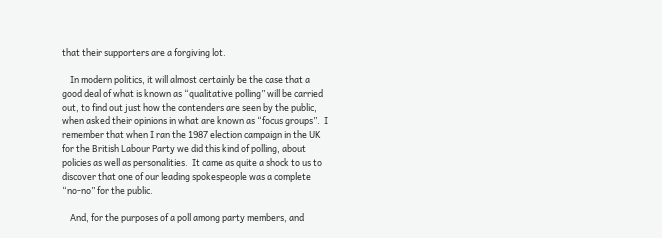that their supporters are a forgiving lot.

    In modern politics, it will almost certainly be the case that a good deal of what is known as “qualitative polling” will be carried out, to find out just how the contenders are seen by the public, when asked their opinions in what are known as “focus groups”.  I remember that when I ran the 1987 election campaign in the UK for the British Labour Party we did this kind of polling, about policies as well as personalities.  It came as quite a shock to us to discover that one of our leading spokespeople was a complete “no-no” for the public.

    And, for the purposes of a poll among party members, and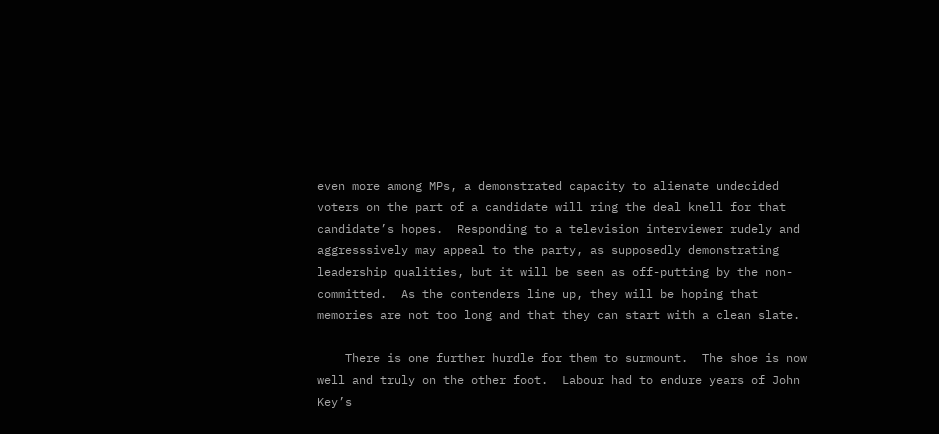even more among MPs, a demonstrated capacity to alienate undecided voters on the part of a candidate will ring the deal knell for that candidate’s hopes.  Responding to a television interviewer rudely and aggresssively may appeal to the party, as supposedly demonstrating leadership qualities, but it will be seen as off-putting by the non-committed.  As the contenders line up, they will be hoping that memories are not too long and that they can start with a clean slate.

    There is one further hurdle for them to surmount.  The shoe is now well and truly on the other foot.  Labour had to endure years of John Key’s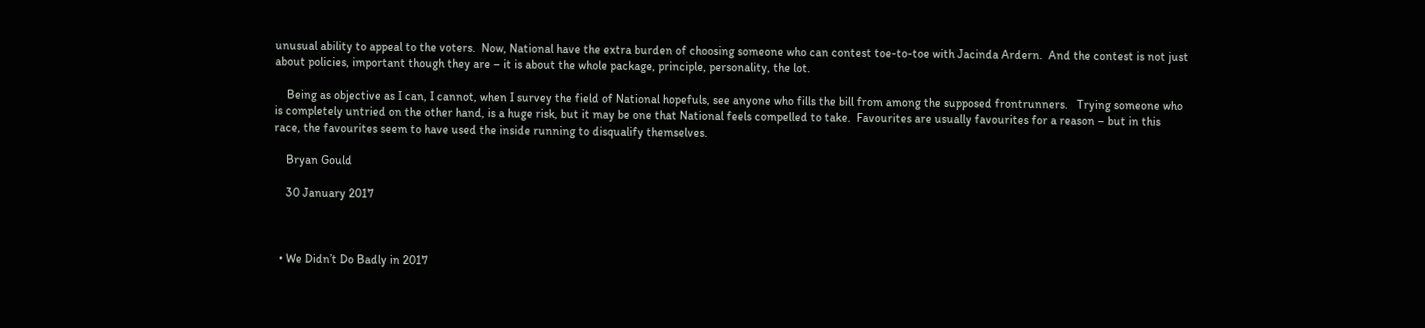unusual ability to appeal to the voters.  Now, National have the extra burden of choosing someone who can contest toe-to-toe with Jacinda Ardern.  And the contest is not just about policies, important though they are – it is about the whole package, principle, personality, the lot.

    Being as objective as I can, I cannot, when I survey the field of National hopefuls, see anyone who fills the bill from among the supposed frontrunners.   Trying someone who is completely untried on the other hand, is a huge risk, but it may be one that National feels compelled to take.  Favourites are usually favourites for a reason – but in this race, the favourites seem to have used the inside running to disqualify themselves.

    Bryan Gould

    30 January 2017



  • We Didn’t Do Badly in 2017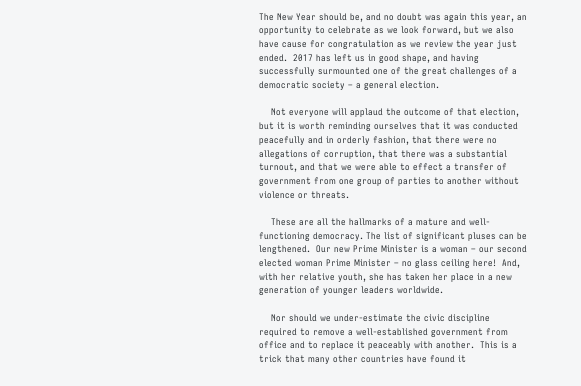The New Year should be, and no doubt was again this year, an opportunity to celebrate as we look forward, but we also have cause for congratulation as we review the year just ended.  2017 has left us in good shape, and having successfully surmounted one of the great challenges of a democratic society – a general election.

    Not everyone will applaud the outcome of that election, but it is worth reminding ourselves that it was conducted peacefully and in orderly fashion, that there were no allegations of corruption, that there was a substantial turnout, and that we were able to effect a transfer of government from one group of parties to another without violence or threats.

    These are all the hallmarks of a mature and well-functioning democracy. The list of significant pluses can be lengthened.  Our new Prime Minister is a woman – our second elected woman Prime Minister – no glass ceiling here!  And, with her relative youth, she has taken her place in a new generation of younger leaders worldwide.

    Nor should we under-estimate the civic discipline required to remove a well-established government from office and to replace it peaceably with another.  This is a trick that many other countries have found it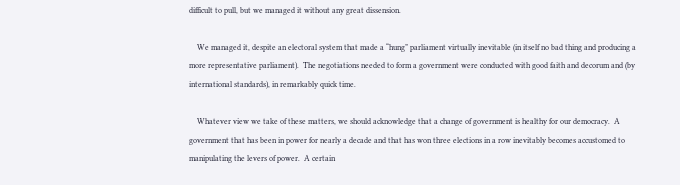difficult to pull, but we managed it without any great dissension.

    We managed it, despite an electoral system that made a “hung” parliament virtually inevitable (in itself no bad thing and producing a more representative parliament).  The negotiations needed to form a government were conducted with good faith and decorum and (by international standards), in remarkably quick time.

    Whatever view we take of these matters, we should acknowledge that a change of government is healthy for our democracy.  A government that has been in power for nearly a decade and that has won three elections in a row inevitably becomes accustomed to manipulating the levers of power.  A certain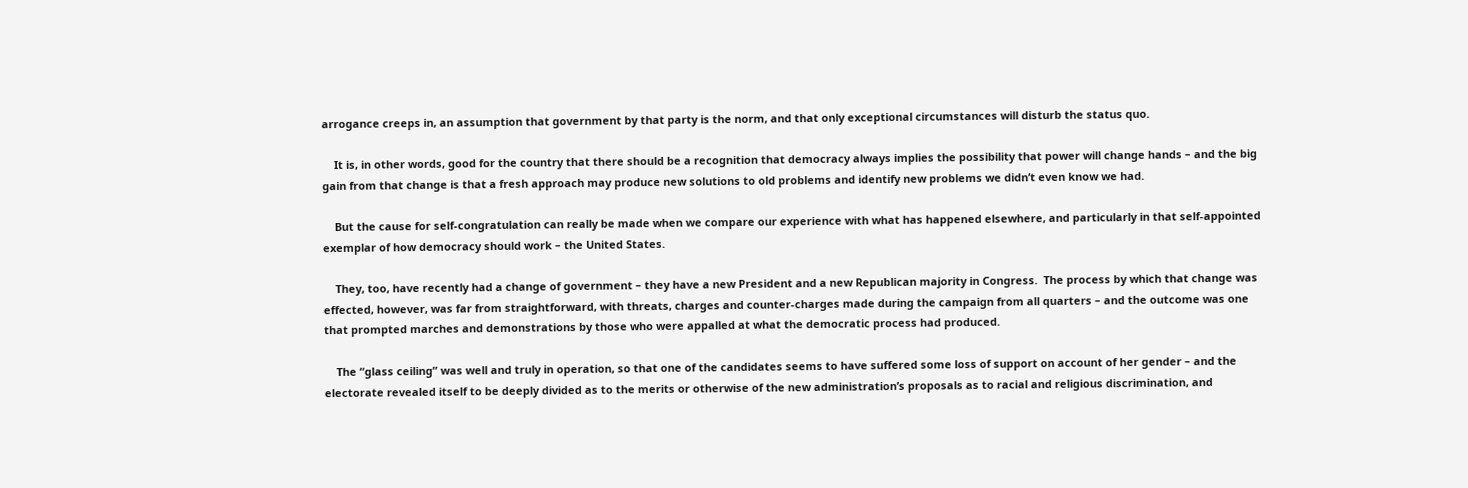arrogance creeps in, an assumption that government by that party is the norm, and that only exceptional circumstances will disturb the status quo.

    It is, in other words, good for the country that there should be a recognition that democracy always implies the possibility that power will change hands – and the big gain from that change is that a fresh approach may produce new solutions to old problems and identify new problems we didn’t even know we had.

    But the cause for self-congratulation can really be made when we compare our experience with what has happened elsewhere, and particularly in that self-appointed exemplar of how democracy should work – the United States.

    They, too, have recently had a change of government – they have a new President and a new Republican majority in Congress.  The process by which that change was effected, however, was far from straightforward, with threats, charges and counter-charges made during the campaign from all quarters – and the outcome was one that prompted marches and demonstrations by those who were appalled at what the democratic process had produced.

    The “glass ceiling” was well and truly in operation, so that one of the candidates seems to have suffered some loss of support on account of her gender – and the electorate revealed itself to be deeply divided as to the merits or otherwise of the new administration’s proposals as to racial and religious discrimination, and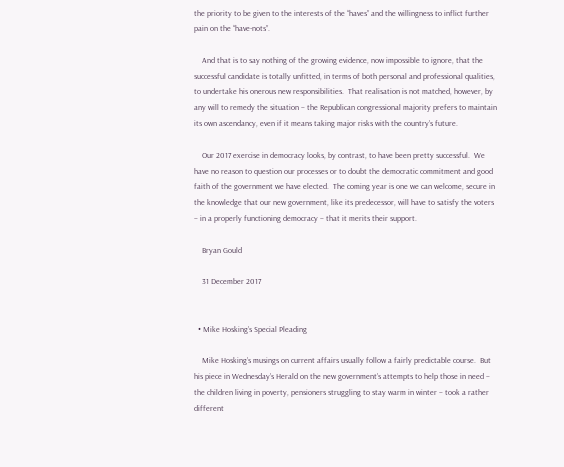the priority to be given to the interests of the “haves” and the willingness to inflict further pain on the “have-nots”.

    And that is to say nothing of the growing evidence, now impossible to ignore, that the successful candidate is totally unfitted, in terms of both personal and professional qualities, to undertake his onerous new responsibilities.  That realisation is not matched, however, by any will to remedy the situation – the Republican congressional majority prefers to maintain its own ascendancy, even if it means taking major risks with the country’s future.

    Our 2017 exercise in democracy looks, by contrast, to have been pretty successful.  We have no reason to question our processes or to doubt the democratic commitment and good faith of the government we have elected.  The coming year is one we can welcome, secure in the knowledge that our new government, like its predecessor, will have to satisfy the voters – in a properly functioning democracy – that it merits their support.

    Bryan Gould

    31 December 2017


  • Mike Hosking’s Special Pleading

    Mike Hosking’s musings on current affairs usually follow a fairly predictable course.  But his piece in Wednesday’s Herald on the new government’s attempts to help those in need – the children living in poverty, pensioners struggling to stay warm in winter – took a rather different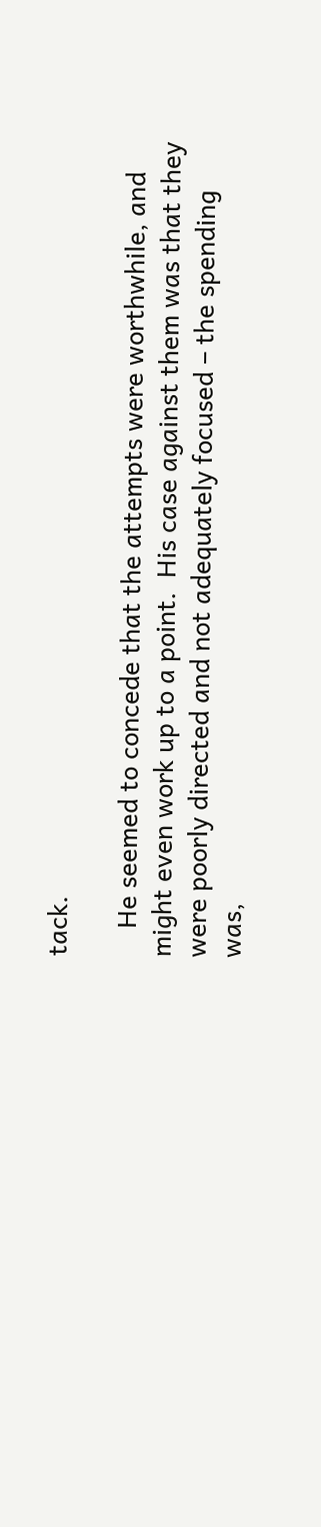tack.

    He seemed to concede that the attempts were worthwhile, and might even work up to a point.  His case against them was that they were poorly directed and not adequately focused – the spending was,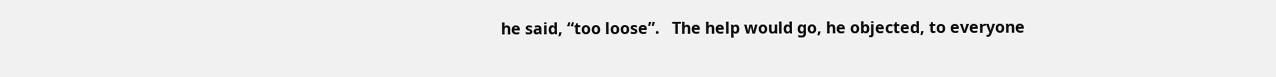he said, “too loose”.   The help would go, he objected, to everyone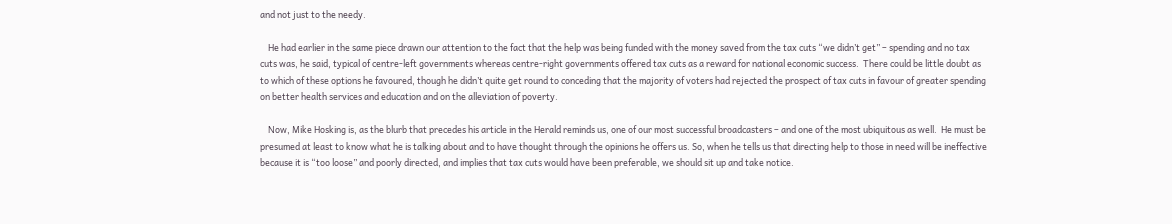and not just to the needy.

    He had earlier in the same piece drawn our attention to the fact that the help was being funded with the money saved from the tax cuts “we didn’t get” – spending and no tax cuts was, he said, typical of centre-left governments whereas centre-right governments offered tax cuts as a reward for national economic success.  There could be little doubt as to which of these options he favoured, though he didn’t quite get round to conceding that the majority of voters had rejected the prospect of tax cuts in favour of greater spending on better health services and education and on the alleviation of poverty.

    Now, Mike Hosking is, as the blurb that precedes his article in the Herald reminds us, one of our most successful broadcasters – and one of the most ubiquitous as well.  He must be presumed at least to know what he is talking about and to have thought through the opinions he offers us. So, when he tells us that directing help to those in need will be ineffective because it is “too loose” and poorly directed, and implies that tax cuts would have been preferable, we should sit up and take notice.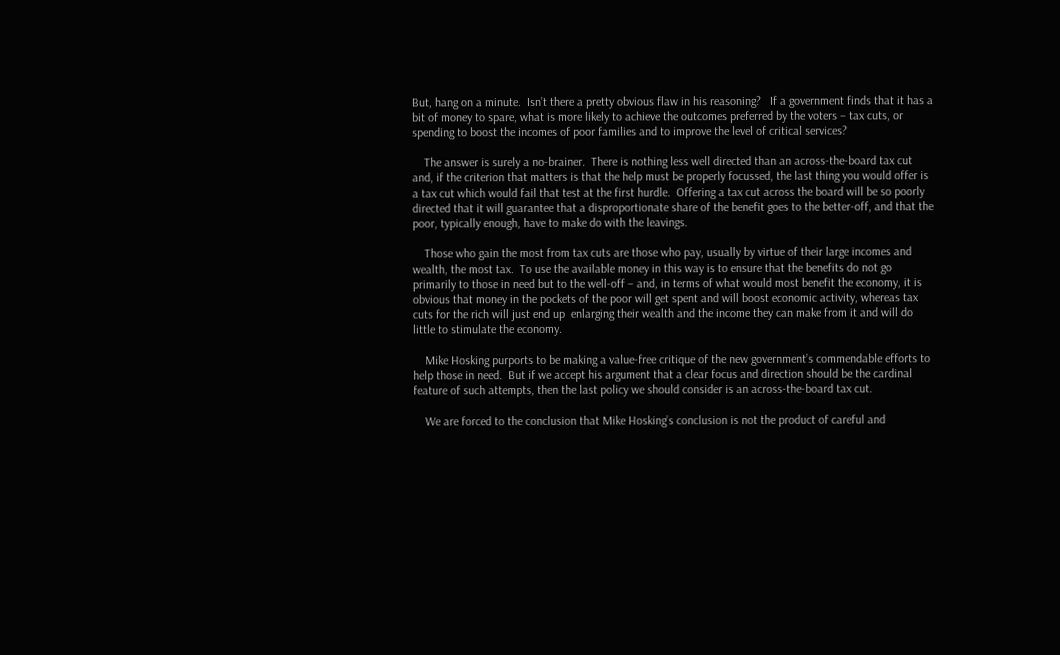But, hang on a minute.  Isn’t there a pretty obvious flaw in his reasoning?   If a government finds that it has a bit of money to spare, what is more likely to achieve the outcomes preferred by the voters – tax cuts, or spending to boost the incomes of poor families and to improve the level of critical services?

    The answer is surely a no-brainer.  There is nothing less well directed than an across-the-board tax cut and, if the criterion that matters is that the help must be properly focussed, the last thing you would offer is a tax cut which would fail that test at the first hurdle.  Offering a tax cut across the board will be so poorly directed that it will guarantee that a disproportionate share of the benefit goes to the better-off, and that the poor, typically enough, have to make do with the leavings.

    Those who gain the most from tax cuts are those who pay, usually by virtue of their large incomes and wealth, the most tax.  To use the available money in this way is to ensure that the benefits do not go primarily to those in need but to the well-off – and, in terms of what would most benefit the economy, it is obvious that money in the pockets of the poor will get spent and will boost economic activity, whereas tax cuts for the rich will just end up  enlarging their wealth and the income they can make from it and will do little to stimulate the economy.

    Mike Hosking purports to be making a value-free critique of the new government’s commendable efforts to help those in need.  But if we accept his argument that a clear focus and direction should be the cardinal feature of such attempts, then the last policy we should consider is an across-the-board tax cut.

    We are forced to the conclusion that Mike Hosking’s conclusion is not the product of careful and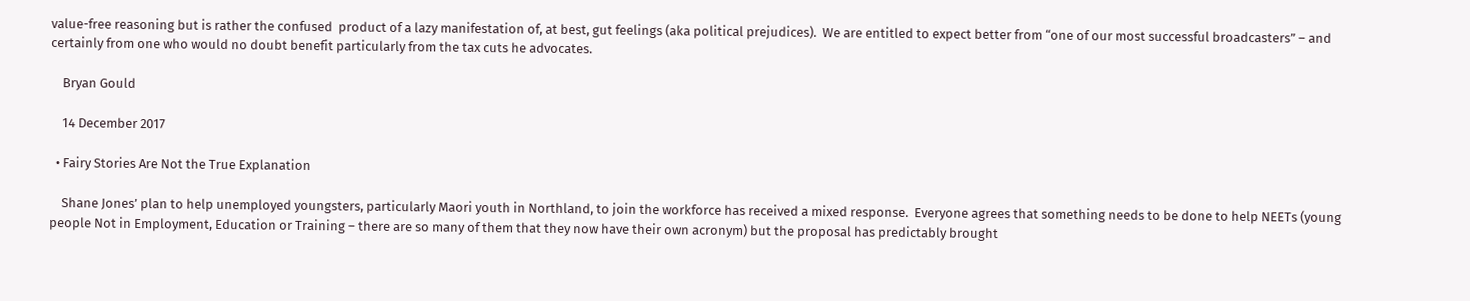value-free reasoning but is rather the confused  product of a lazy manifestation of, at best, gut feelings (aka political prejudices).  We are entitled to expect better from “one of our most successful broadcasters” – and certainly from one who would no doubt benefit particularly from the tax cuts he advocates.

    Bryan Gould

    14 December 2017

  • Fairy Stories Are Not the True Explanation

    Shane Jones’ plan to help unemployed youngsters, particularly Maori youth in Northland, to join the workforce has received a mixed response.  Everyone agrees that something needs to be done to help NEETs (young people Not in Employment, Education or Training – there are so many of them that they now have their own acronym) but the proposal has predictably brought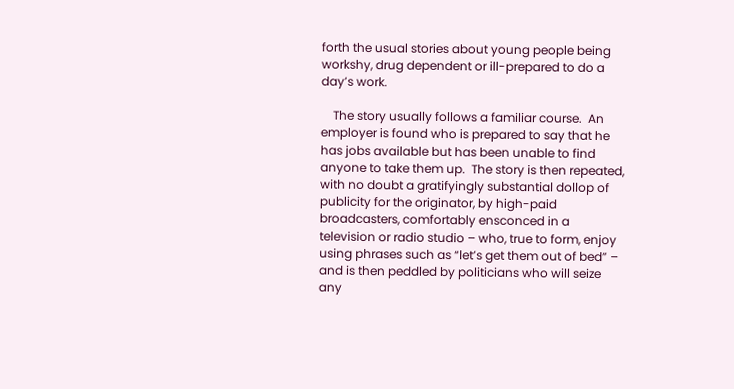forth the usual stories about young people being workshy, drug dependent or ill-prepared to do a day’s work.

    The story usually follows a familiar course.  An employer is found who is prepared to say that he has jobs available but has been unable to find anyone to take them up.  The story is then repeated, with no doubt a gratifyingly substantial dollop of publicity for the originator, by high-paid broadcasters, comfortably ensconced in a television or radio studio – who, true to form, enjoy using phrases such as “let’s get them out of bed” – and is then peddled by politicians who will seize any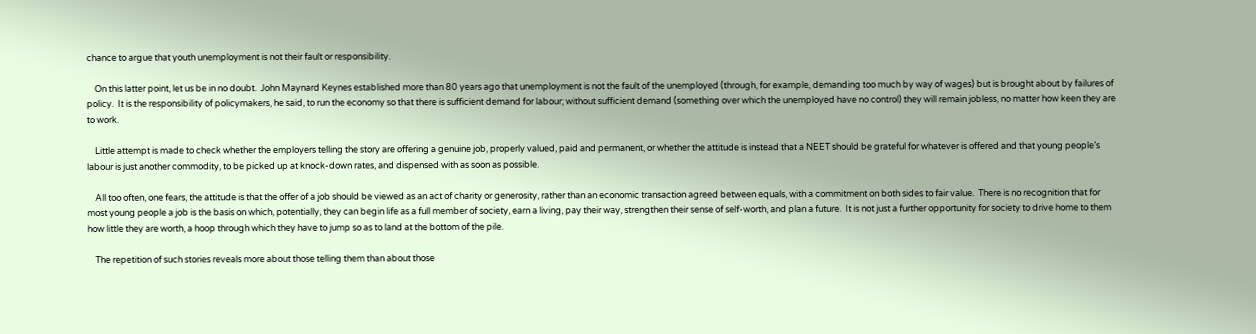chance to argue that youth unemployment is not their fault or responsibility.

    On this latter point, let us be in no doubt.  John Maynard Keynes established more than 80 years ago that unemployment is not the fault of the unemployed (through, for example, demanding too much by way of wages) but is brought about by failures of policy.  It is the responsibility of policymakers, he said, to run the economy so that there is sufficient demand for labour; without sufficient demand (something over which the unemployed have no control) they will remain jobless, no matter how keen they are to work.

    Little attempt is made to check whether the employers telling the story are offering a genuine job, properly valued, paid and permanent, or whether the attitude is instead that a NEET should be grateful for whatever is offered and that young people’s labour is just another commodity, to be picked up at knock-down rates, and dispensed with as soon as possible.

    All too often, one fears, the attitude is that the offer of a job should be viewed as an act of charity or generosity, rather than an economic transaction agreed between equals, with a commitment on both sides to fair value.  There is no recognition that for most young people a job is the basis on which, potentially, they can begin life as a full member of society, earn a living, pay their way, strengthen their sense of self-worth, and plan a future.  It is not just a further opportunity for society to drive home to them how little they are worth, a hoop through which they have to jump so as to land at the bottom of the pile.

    The repetition of such stories reveals more about those telling them than about those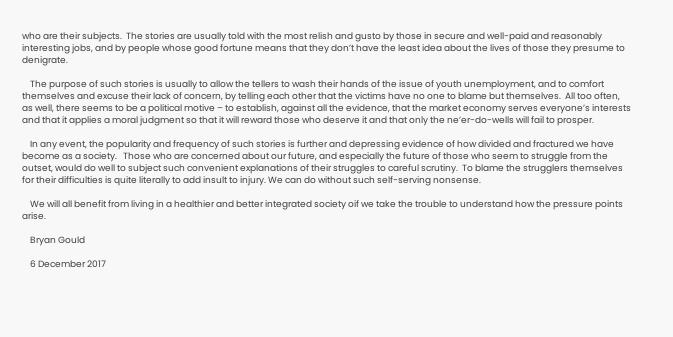who are their subjects.  The stories are usually told with the most relish and gusto by those in secure and well-paid and reasonably interesting jobs, and by people whose good fortune means that they don’t have the least idea about the lives of those they presume to denigrate.

    The purpose of such stories is usually to allow the tellers to wash their hands of the issue of youth unemployment, and to comfort themselves and excuse their lack of concern, by telling each other that the victims have no one to blame but themselves.  All too often, as well, there seems to be a political motive – to establish, against all the evidence, that the market economy serves everyone’s interests and that it applies a moral judgment so that it will reward those who deserve it and that only the ne’er-do-wells will fail to prosper.

    In any event, the popularity and frequency of such stories is further and depressing evidence of how divided and fractured we have become as a society.   Those who are concerned about our future, and especially the future of those who seem to struggle from the outset, would do well to subject such convenient explanations of their struggles to careful scrutiny.  To blame the strugglers themselves for their difficulties is quite literally to add insult to injury. We can do without such self-serving nonsense.

    We will all benefit from living in a healthier and better integrated society oif we take the trouble to understand how the pressure points arise.

    Bryan Gould

    6 December 2017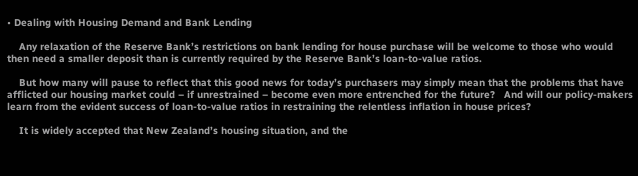• Dealing with Housing Demand and Bank Lending

    Any relaxation of the Reserve Bank’s restrictions on bank lending for house purchase will be welcome to those who would then need a smaller deposit than is currently required by the Reserve Bank’s loan-to-value ratios.

    But how many will pause to reflect that this good news for today’s purchasers may simply mean that the problems that have afflicted our housing market could – if unrestrained – become even more entrenched for the future?   And will our policy-makers learn from the evident success of loan-to-value ratios in restraining the relentless inflation in house prices?

    It is widely accepted that New Zealand’s housing situation, and the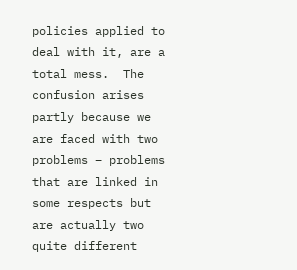policies applied to deal with it, are a total mess.  The confusion arises partly because we are faced with two problems – problems that are linked in some respects but are actually two quite different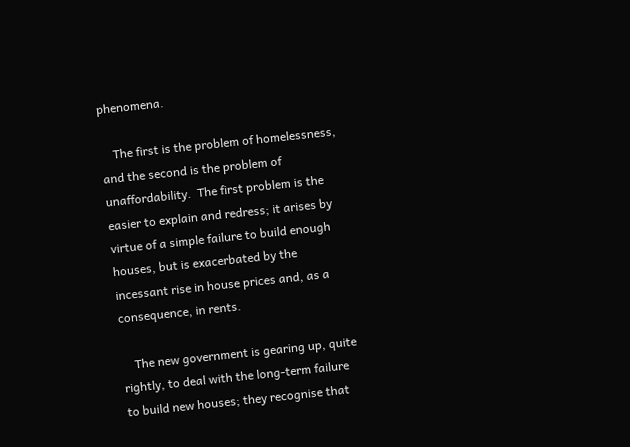phenomena.

    The first is the problem of homelessness, and the second is the problem of unaffordability.  The first problem is the easier to explain and redress; it arises by virtue of a simple failure to build enough houses, but is exacerbated by the incessant rise in house prices and, as a consequence, in rents.

    The new government is gearing up, quite rightly, to deal with the long-term failure to build new houses; they recognise that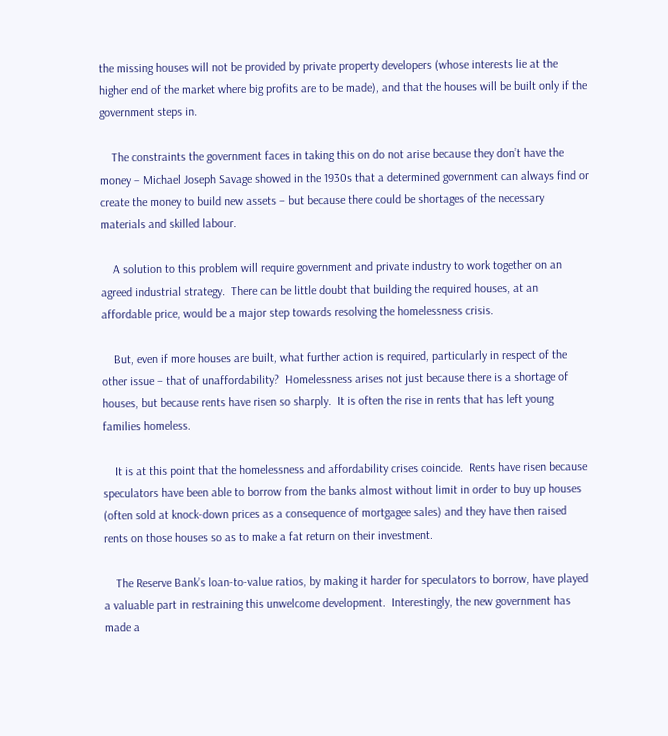the missing houses will not be provided by private property developers (whose interests lie at the higher end of the market where big profits are to be made), and that the houses will be built only if the government steps in.

    The constraints the government faces in taking this on do not arise because they don’t have the money – Michael Joseph Savage showed in the 1930s that a determined government can always find or create the money to build new assets – but because there could be shortages of the necessary materials and skilled labour.

    A solution to this problem will require government and private industry to work together on an agreed industrial strategy.  There can be little doubt that building the required houses, at an affordable price, would be a major step towards resolving the homelessness crisis.

    But, even if more houses are built, what further action is required, particularly in respect of the other issue – that of unaffordability?  Homelessness arises not just because there is a shortage of houses, but because rents have risen so sharply.  It is often the rise in rents that has left young families homeless.

    It is at this point that the homelessness and affordability crises coincide.  Rents have risen because speculators have been able to borrow from the banks almost without limit in order to buy up houses (often sold at knock-down prices as a consequence of mortgagee sales) and they have then raised rents on those houses so as to make a fat return on their investment.

    The Reserve Bank’s loan-to-value ratios, by making it harder for speculators to borrow, have played a valuable part in restraining this unwelcome development.  Interestingly, the new government has made a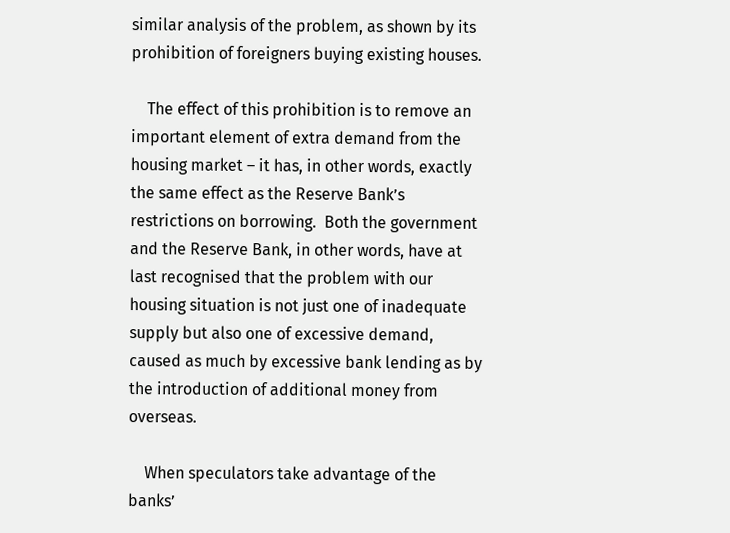similar analysis of the problem, as shown by its prohibition of foreigners buying existing houses.

    The effect of this prohibition is to remove an important element of extra demand from the housing market – it has, in other words, exactly the same effect as the Reserve Bank’s restrictions on borrowing.  Both the government and the Reserve Bank, in other words, have at last recognised that the problem with our housing situation is not just one of inadequate supply but also one of excessive demand, caused as much by excessive bank lending as by the introduction of additional money from overseas.

    When speculators take advantage of the banks’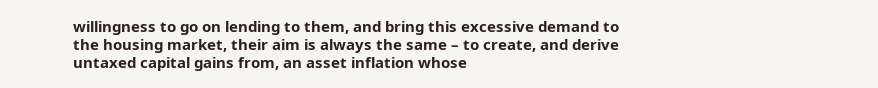willingness to go on lending to them, and bring this excessive demand to the housing market, their aim is always the same – to create, and derive untaxed capital gains from, an asset inflation whose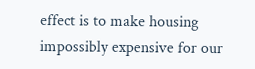effect is to make housing impossibly expensive for our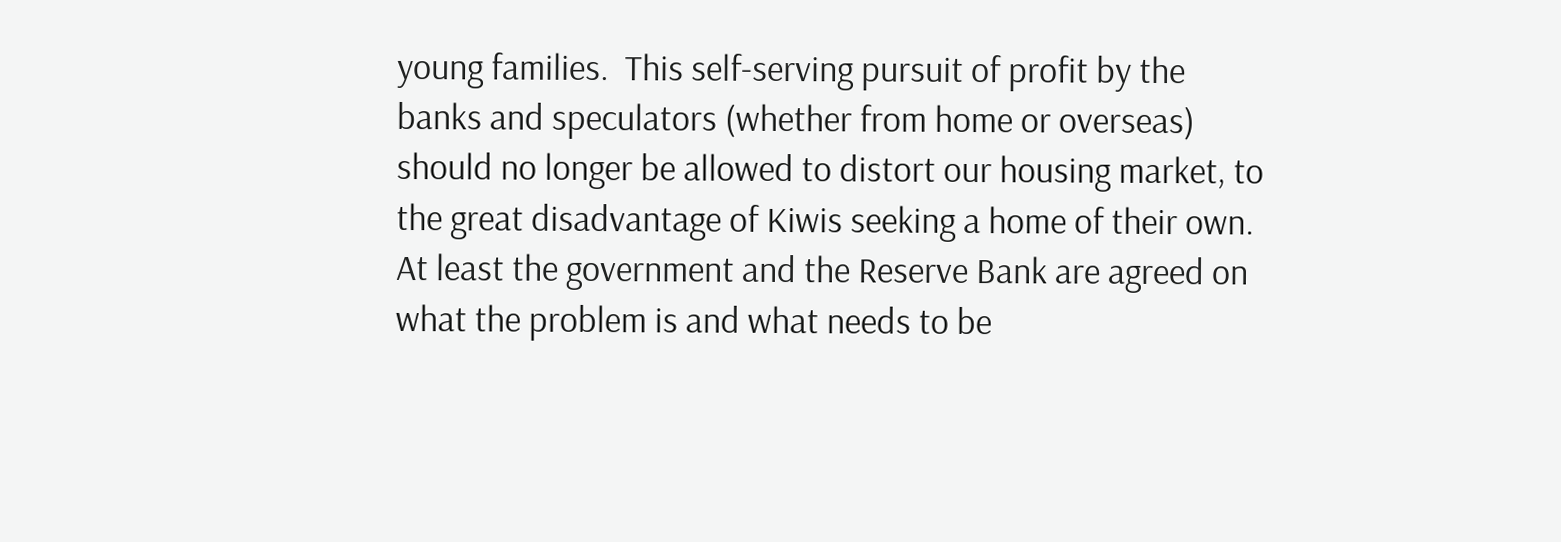young families.  This self-serving pursuit of profit by the banks and speculators (whether from home or overseas) should no longer be allowed to distort our housing market, to the great disadvantage of Kiwis seeking a home of their own. At least the government and the Reserve Bank are agreed on what the problem is and what needs to be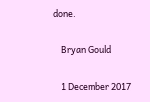done.

    Bryan Gould

    1 December 2017